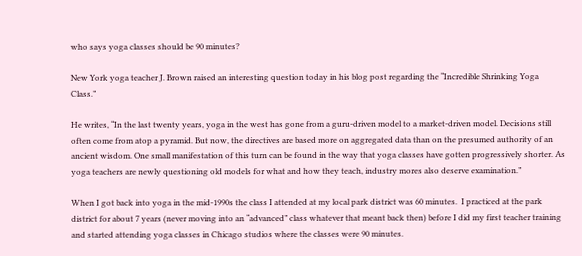who says yoga classes should be 90 minutes?

New York yoga teacher J. Brown raised an interesting question today in his blog post regarding the “Incredible Shrinking Yoga Class.”

He writes, “In the last twenty years, yoga in the west has gone from a guru-driven model to a market-driven model. Decisions still often come from atop a pyramid. But now, the directives are based more on aggregated data than on the presumed authority of an ancient wisdom. One small manifestation of this turn can be found in the way that yoga classes have gotten progressively shorter. As yoga teachers are newly questioning old models for what and how they teach, industry mores also deserve examination.”

When I got back into yoga in the mid-1990s the class I attended at my local park district was 60 minutes.  I practiced at the park district for about 7 years (never moving into an “advanced” class whatever that meant back then) before I did my first teacher training and started attending yoga classes in Chicago studios where the classes were 90 minutes.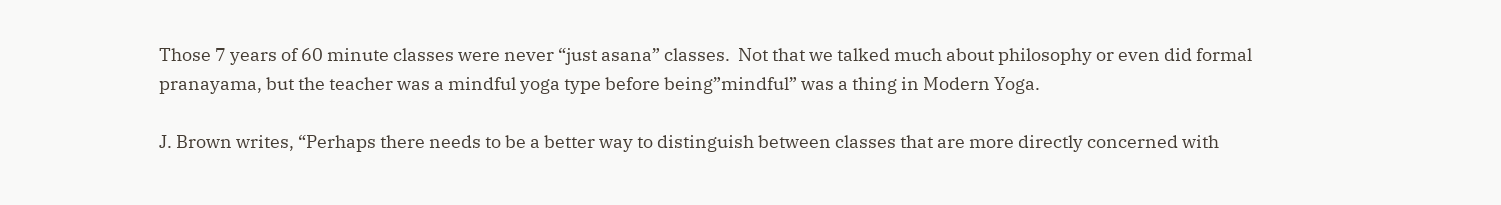Those 7 years of 60 minute classes were never “just asana” classes.  Not that we talked much about philosophy or even did formal pranayama, but the teacher was a mindful yoga type before being”mindful” was a thing in Modern Yoga.

J. Brown writes, “Perhaps there needs to be a better way to distinguish between classes that are more directly concerned with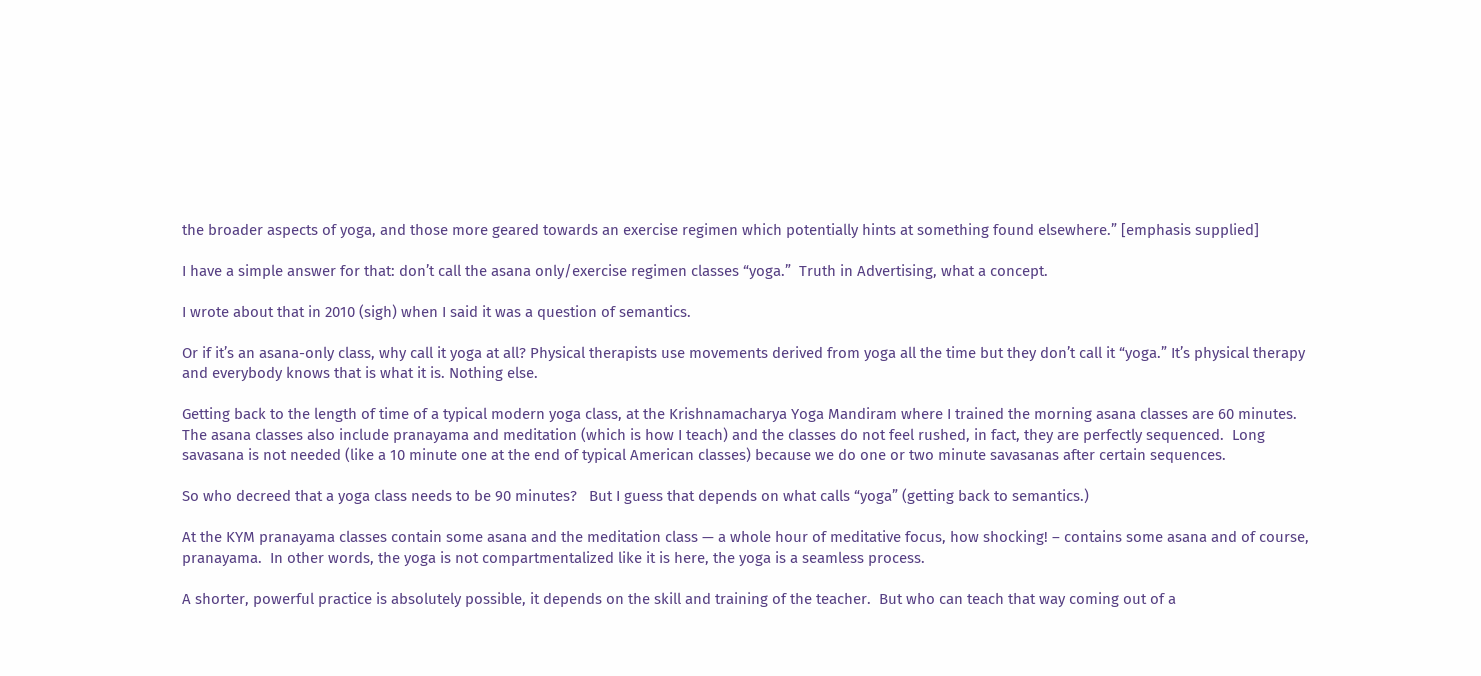the broader aspects of yoga, and those more geared towards an exercise regimen which potentially hints at something found elsewhere.” [emphasis supplied]

I have a simple answer for that: don’t call the asana only/exercise regimen classes “yoga.”  Truth in Advertising, what a concept.

I wrote about that in 2010 (sigh) when I said it was a question of semantics.

Or if it’s an asana-only class, why call it yoga at all? Physical therapists use movements derived from yoga all the time but they don’t call it “yoga.” It’s physical therapy and everybody knows that is what it is. Nothing else.

Getting back to the length of time of a typical modern yoga class, at the Krishnamacharya Yoga Mandiram where I trained the morning asana classes are 60 minutes.  The asana classes also include pranayama and meditation (which is how I teach) and the classes do not feel rushed, in fact, they are perfectly sequenced.  Long savasana is not needed (like a 10 minute one at the end of typical American classes) because we do one or two minute savasanas after certain sequences.

So who decreed that a yoga class needs to be 90 minutes?   But I guess that depends on what calls “yoga” (getting back to semantics.)

At the KYM pranayama classes contain some asana and the meditation class — a whole hour of meditative focus, how shocking! – contains some asana and of course, pranayama.  In other words, the yoga is not compartmentalized like it is here, the yoga is a seamless process.

A shorter, powerful practice is absolutely possible, it depends on the skill and training of the teacher.  But who can teach that way coming out of a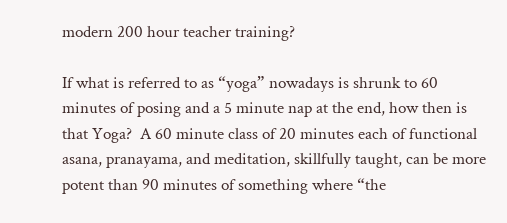modern 200 hour teacher training?

If what is referred to as “yoga” nowadays is shrunk to 60 minutes of posing and a 5 minute nap at the end, how then is that Yoga?  A 60 minute class of 20 minutes each of functional asana, pranayama, and meditation, skillfully taught, can be more potent than 90 minutes of something where “the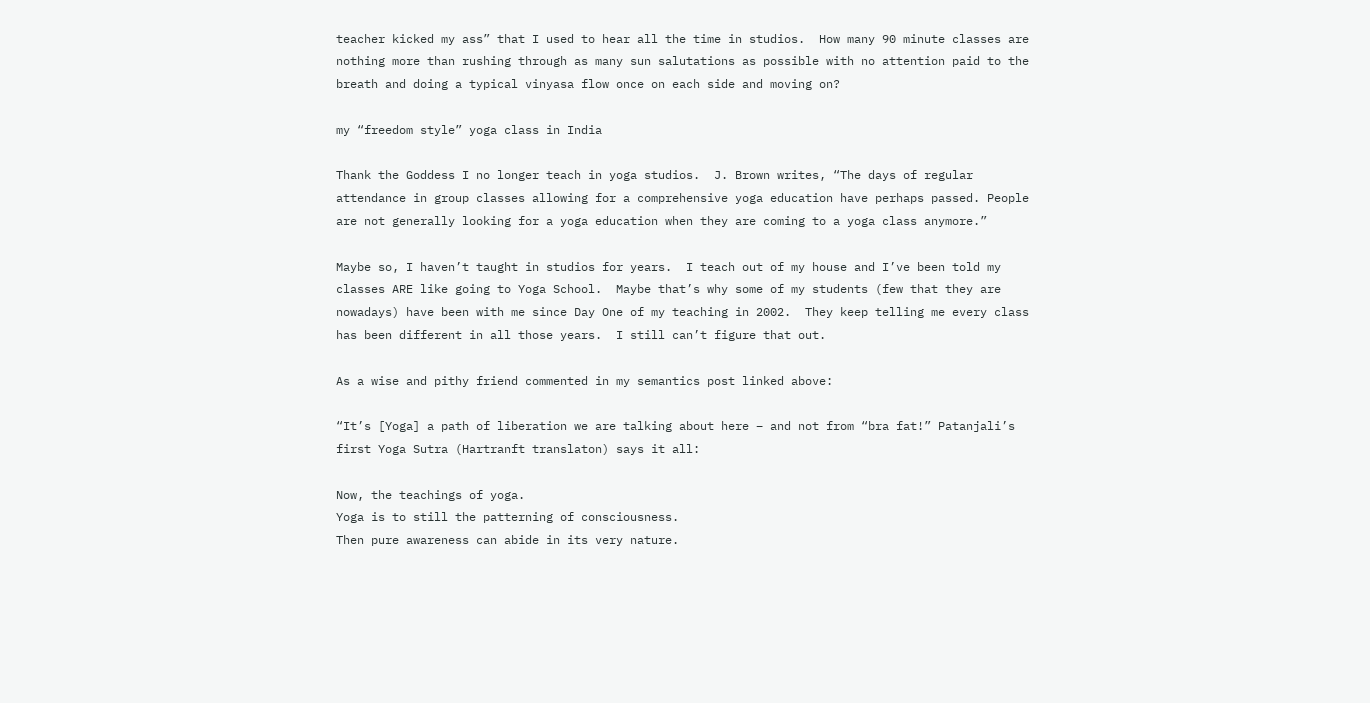teacher kicked my ass” that I used to hear all the time in studios.  How many 90 minute classes are nothing more than rushing through as many sun salutations as possible with no attention paid to the breath and doing a typical vinyasa flow once on each side and moving on?

my “freedom style” yoga class in India

Thank the Goddess I no longer teach in yoga studios.  J. Brown writes, “The days of regular attendance in group classes allowing for a comprehensive yoga education have perhaps passed. People are not generally looking for a yoga education when they are coming to a yoga class anymore.”

Maybe so, I haven’t taught in studios for years.  I teach out of my house and I’ve been told my classes ARE like going to Yoga School.  Maybe that’s why some of my students (few that they are nowadays) have been with me since Day One of my teaching in 2002.  They keep telling me every class has been different in all those years.  I still can’t figure that out.

As a wise and pithy friend commented in my semantics post linked above:

“It’s [Yoga] a path of liberation we are talking about here – and not from “bra fat!” Patanjali’s first Yoga Sutra (Hartranft translaton) says it all:

Now, the teachings of yoga.
Yoga is to still the patterning of consciousness.
Then pure awareness can abide in its very nature.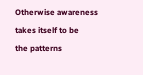Otherwise awareness takes itself to be
the patterns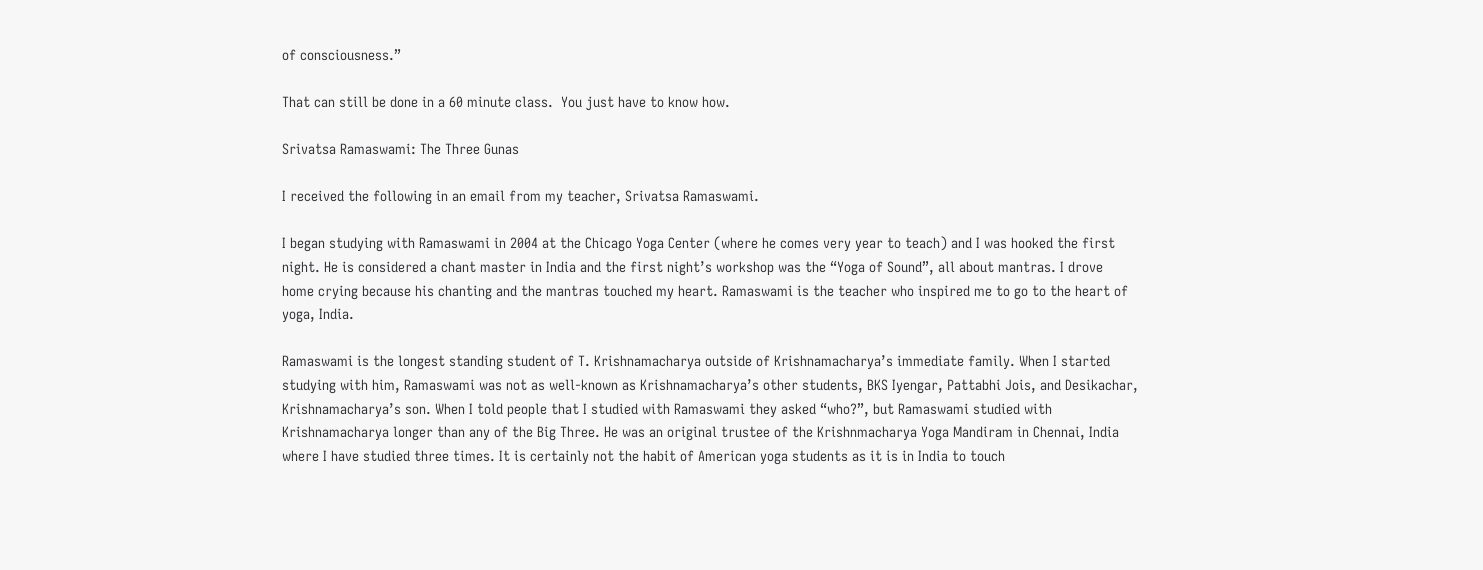of consciousness.”

That can still be done in a 60 minute class.  You just have to know how.

Srivatsa Ramaswami: The Three Gunas

I received the following in an email from my teacher, Srivatsa Ramaswami.

I began studying with Ramaswami in 2004 at the Chicago Yoga Center (where he comes very year to teach) and I was hooked the first night. He is considered a chant master in India and the first night’s workshop was the “Yoga of Sound”, all about mantras. I drove home crying because his chanting and the mantras touched my heart. Ramaswami is the teacher who inspired me to go to the heart of yoga, India.

Ramaswami is the longest standing student of T. Krishnamacharya outside of Krishnamacharya’s immediate family. When I started studying with him, Ramaswami was not as well-known as Krishnamacharya’s other students, BKS Iyengar, Pattabhi Jois, and Desikachar, Krishnamacharya’s son. When I told people that I studied with Ramaswami they asked “who?”, but Ramaswami studied with Krishnamacharya longer than any of the Big Three. He was an original trustee of the Krishnmacharya Yoga Mandiram in Chennai, India where I have studied three times. It is certainly not the habit of American yoga students as it is in India to touch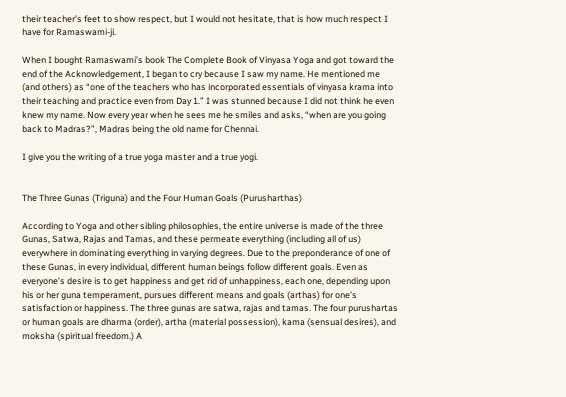their teacher’s feet to show respect, but I would not hesitate, that is how much respect I have for Ramaswami-ji.

When I bought Ramaswami’s book The Complete Book of Vinyasa Yoga and got toward the end of the Acknowledgement, I began to cry because I saw my name. He mentioned me (and others) as “one of the teachers who has incorporated essentials of vinyasa krama into their teaching and practice even from Day 1.” I was stunned because I did not think he even knew my name. Now every year when he sees me he smiles and asks, “when are you going back to Madras?”, Madras being the old name for Chennai.

I give you the writing of a true yoga master and a true yogi.


The Three Gunas (Triguna) and the Four Human Goals (Purusharthas)

According to Yoga and other sibling philosophies, the entire universe is made of the three Gunas, Satwa, Rajas and Tamas, and these permeate everything (including all of us) everywhere in dominating everything in varying degrees. Due to the preponderance of one of these Gunas, in every individual, different human beings follow different goals. Even as everyone’s desire is to get happiness and get rid of unhappiness, each one, depending upon his or her guna temperament, pursues different means and goals (arthas) for one’s satisfaction or happiness. The three gunas are satwa, rajas and tamas. The four purushartas or human goals are dharma (order), artha (material possession), kama (sensual desires), and moksha (spiritual freedom.) A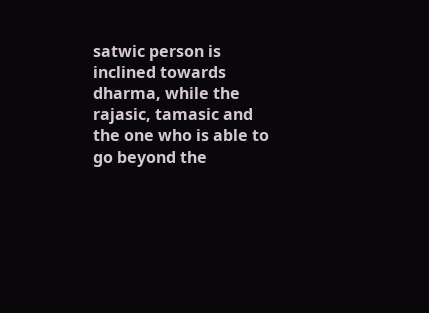satwic person is inclined towards dharma, while the rajasic, tamasic and the one who is able to go beyond the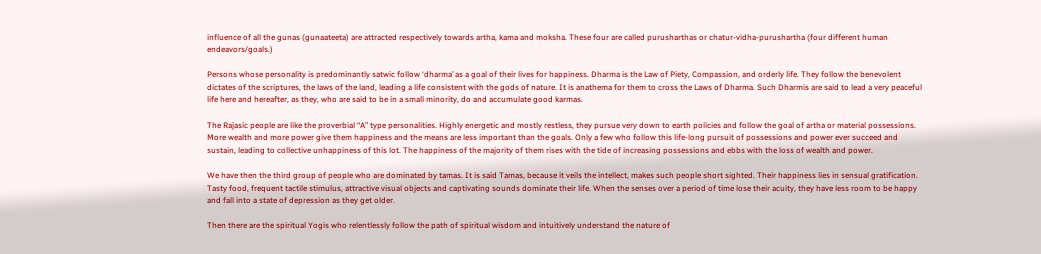influence of all the gunas (gunaateeta) are attracted respectively towards artha, kama and moksha. These four are called purusharthas or chatur-vidha-purushartha (four different human endeavors/goals.)

Persons whose personality is predominantly satwic follow ‘dharma’ as a goal of their lives for happiness. Dharma is the Law of Piety, Compassion, and orderly life. They follow the benevolent dictates of the scriptures, the laws of the land, leading a life consistent with the gods of nature. It is anathema for them to cross the Laws of Dharma. Such Dharmis are said to lead a very peaceful life here and hereafter, as they, who are said to be in a small minority, do and accumulate good karmas.

The Rajasic people are like the proverbial “A” type personalities. Highly energetic and mostly restless, they pursue very down to earth policies and follow the goal of artha or material possessions. More wealth and more power give them happiness and the means are less important than the goals. Only a few who follow this life-long pursuit of possessions and power ever succeed and sustain, leading to collective unhappiness of this lot. The happiness of the majority of them rises with the tide of increasing possessions and ebbs with the loss of wealth and power.

We have then the third group of people who are dominated by tamas. It is said Tamas, because it veils the intellect, makes such people short sighted. Their happiness lies in sensual gratification. Tasty food, frequent tactile stimulus, attractive visual objects and captivating sounds dominate their life. When the senses over a period of time lose their acuity, they have less room to be happy and fall into a state of depression as they get older.

Then there are the spiritual Yogis who relentlessly follow the path of spiritual wisdom and intuitively understand the nature of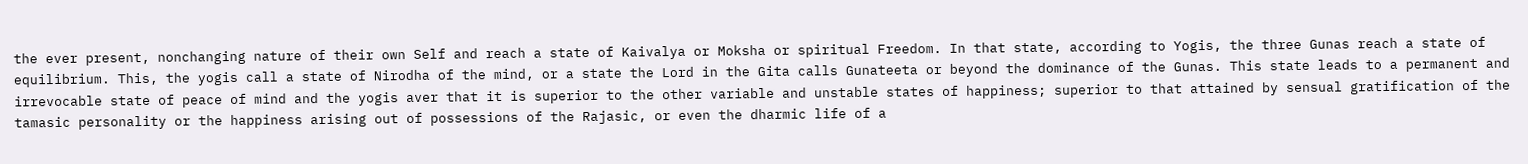the ever present, nonchanging nature of their own Self and reach a state of Kaivalya or Moksha or spiritual Freedom. In that state, according to Yogis, the three Gunas reach a state of equilibrium. This, the yogis call a state of Nirodha of the mind, or a state the Lord in the Gita calls Gunateeta or beyond the dominance of the Gunas. This state leads to a permanent and irrevocable state of peace of mind and the yogis aver that it is superior to the other variable and unstable states of happiness; superior to that attained by sensual gratification of the tamasic personality or the happiness arising out of possessions of the Rajasic, or even the dharmic life of a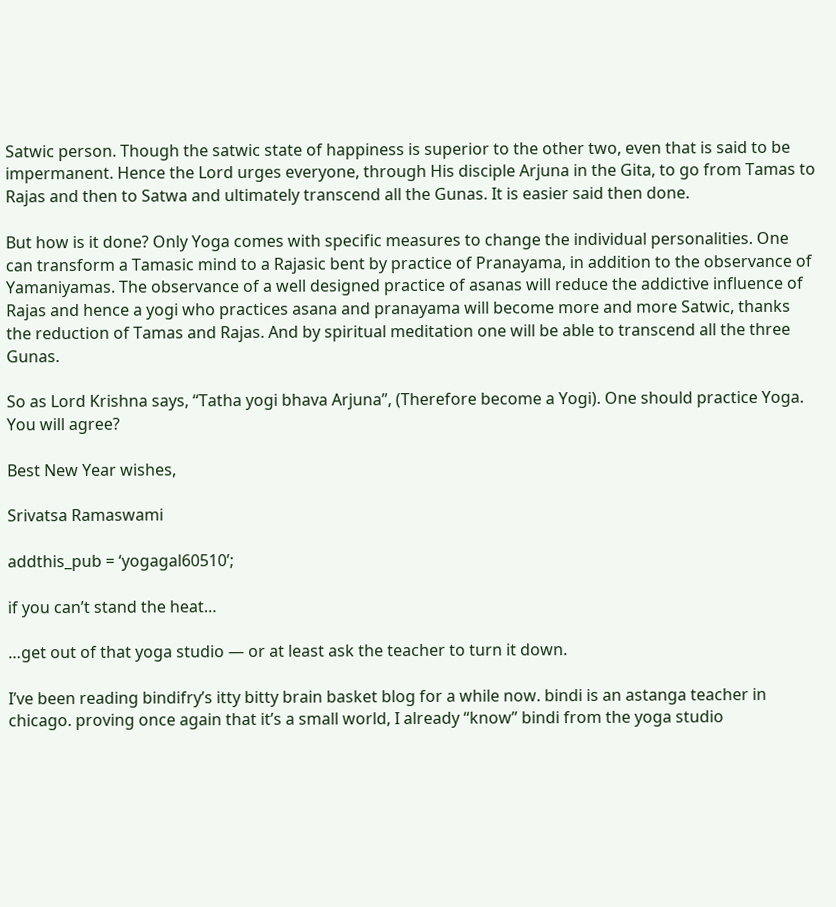Satwic person. Though the satwic state of happiness is superior to the other two, even that is said to be impermanent. Hence the Lord urges everyone, through His disciple Arjuna in the Gita, to go from Tamas to Rajas and then to Satwa and ultimately transcend all the Gunas. It is easier said then done.

But how is it done? Only Yoga comes with specific measures to change the individual personalities. One can transform a Tamasic mind to a Rajasic bent by practice of Pranayama, in addition to the observance of Yamaniyamas. The observance of a well designed practice of asanas will reduce the addictive influence of Rajas and hence a yogi who practices asana and pranayama will become more and more Satwic, thanks the reduction of Tamas and Rajas. And by spiritual meditation one will be able to transcend all the three Gunas.

So as Lord Krishna says, “Tatha yogi bhava Arjuna”, (Therefore become a Yogi). One should practice Yoga. You will agree?

Best New Year wishes,

Srivatsa Ramaswami

addthis_pub = ‘yogagal60510’;

if you can’t stand the heat…

…get out of that yoga studio — or at least ask the teacher to turn it down.

I’ve been reading bindifry’s itty bitty brain basket blog for a while now. bindi is an astanga teacher in chicago. proving once again that it’s a small world, I already “know” bindi from the yoga studio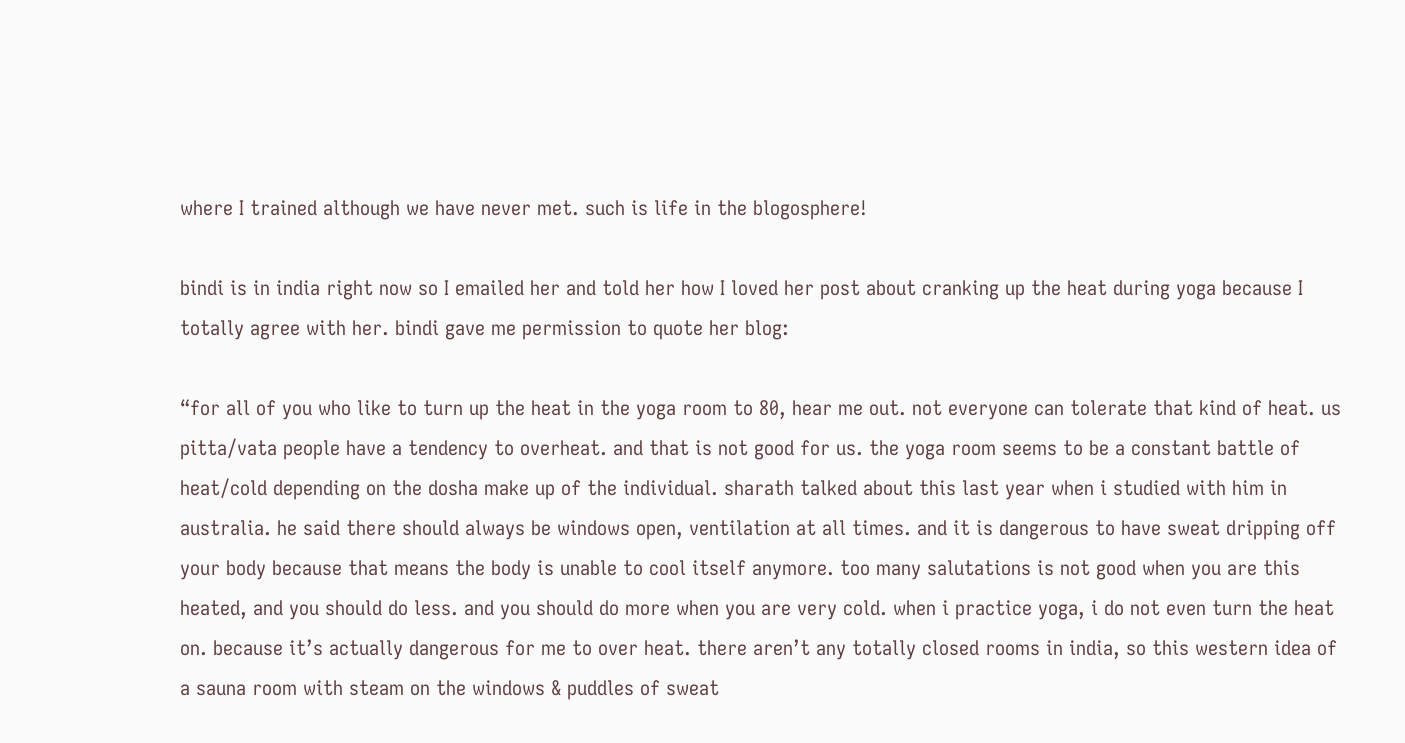where I trained although we have never met. such is life in the blogosphere!

bindi is in india right now so I emailed her and told her how I loved her post about cranking up the heat during yoga because I totally agree with her. bindi gave me permission to quote her blog:

“for all of you who like to turn up the heat in the yoga room to 80, hear me out. not everyone can tolerate that kind of heat. us pitta/vata people have a tendency to overheat. and that is not good for us. the yoga room seems to be a constant battle of heat/cold depending on the dosha make up of the individual. sharath talked about this last year when i studied with him in australia. he said there should always be windows open, ventilation at all times. and it is dangerous to have sweat dripping off your body because that means the body is unable to cool itself anymore. too many salutations is not good when you are this heated, and you should do less. and you should do more when you are very cold. when i practice yoga, i do not even turn the heat on. because it’s actually dangerous for me to over heat. there aren’t any totally closed rooms in india, so this western idea of a sauna room with steam on the windows & puddles of sweat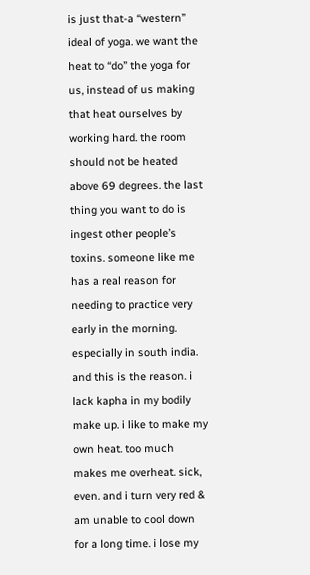is just that-a “western” ideal of yoga. we want the heat to “do” the yoga for us, instead of us making that heat ourselves by working hard. the room should not be heated above 69 degrees. the last thing you want to do is ingest other people’s toxins. someone like me has a real reason for needing to practice very early in the morning. especially in south india. and this is the reason. i lack kapha in my bodily make up. i like to make my own heat. too much makes me overheat. sick, even. and i turn very red & am unable to cool down for a long time. i lose my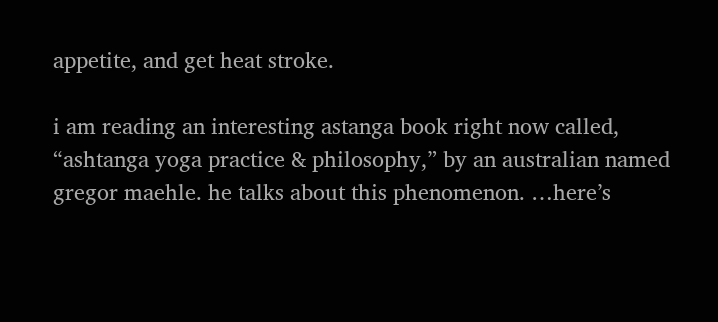appetite, and get heat stroke.

i am reading an interesting astanga book right now called, “ashtanga yoga practice & philosophy,” by an australian named gregor maehle. he talks about this phenomenon. …here’s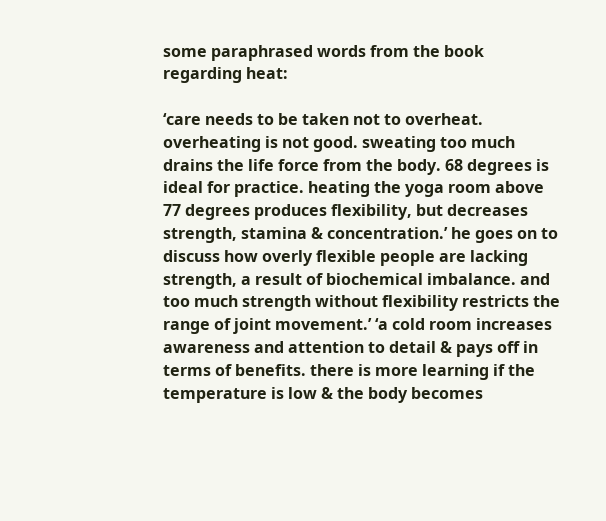some paraphrased words from the book regarding heat:

‘care needs to be taken not to overheat. overheating is not good. sweating too much drains the life force from the body. 68 degrees is ideal for practice. heating the yoga room above 77 degrees produces flexibility, but decreases strength, stamina & concentration.’ he goes on to discuss how overly flexible people are lacking strength, a result of biochemical imbalance. and too much strength without flexibility restricts the range of joint movement.’ ‘a cold room increases awareness and attention to detail & pays off in terms of benefits. there is more learning if the temperature is low & the body becomes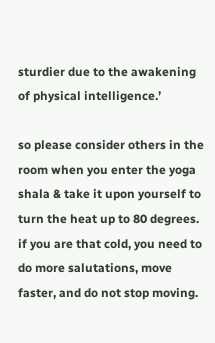sturdier due to the awakening of physical intelligence.’

so please consider others in the room when you enter the yoga shala & take it upon yourself to turn the heat up to 80 degrees. if you are that cold, you need to do more salutations, move faster, and do not stop moving.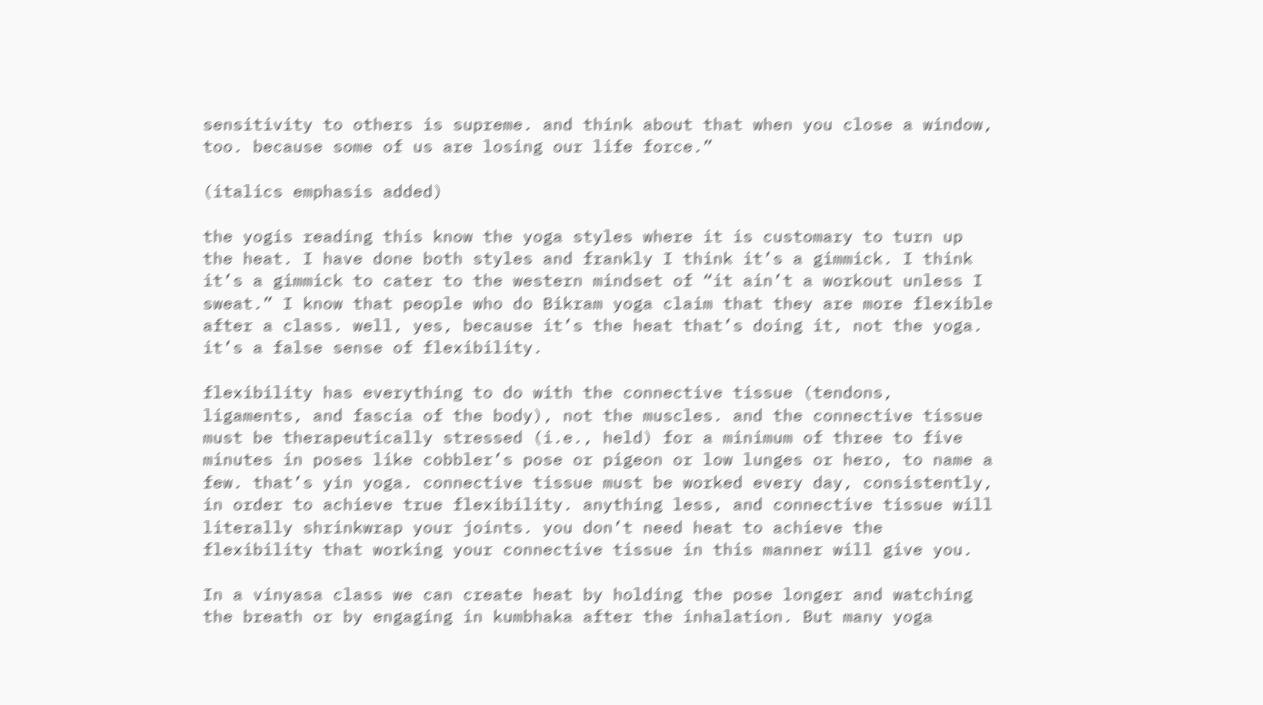sensitivity to others is supreme. and think about that when you close a window, too. because some of us are losing our life force.”

(italics emphasis added)

the yogis reading this know the yoga styles where it is customary to turn up the heat. I have done both styles and frankly I think it’s a gimmick. I think it’s a gimmick to cater to the western mindset of “it ain’t a workout unless I sweat.” I know that people who do Bikram yoga claim that they are more flexible after a class. well, yes, because it’s the heat that’s doing it, not the yoga. it’s a false sense of flexibility.

flexibility has everything to do with the connective tissue (tendons, ligaments, and fascia of the body), not the muscles. and the connective tissue must be therapeutically stressed (i.e., held) for a minimum of three to five minutes in poses like cobbler’s pose or pigeon or low lunges or hero, to name a few. that’s yin yoga. connective tissue must be worked every day, consistently, in order to achieve true flexibility. anything less, and connective tissue will literally shrinkwrap your joints. you don’t need heat to achieve the flexibility that working your connective tissue in this manner will give you.

In a vinyasa class we can create heat by holding the pose longer and watching the breath or by engaging in kumbhaka after the inhalation. But many yoga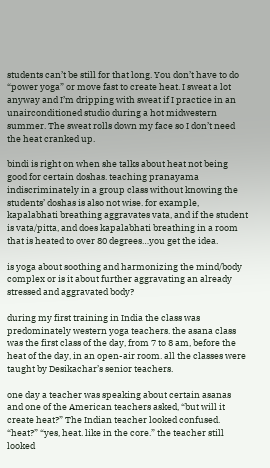students can’t be still for that long. You don’t have to do “power yoga” or move fast to create heat. I sweat a lot anyway and I’m dripping with sweat if I practice in an unairconditioned studio during a hot midwestern summer. The sweat rolls down my face so I don’t need the heat cranked up.

bindi is right on when she talks about heat not being good for certain doshas. teaching pranayama indiscriminately in a group class without knowing the students’ doshas is also not wise. for example, kapalabhati breathing aggravates vata, and if the student is vata/pitta, and does kapalabhati breathing in a room that is heated to over 80 degrees…you get the idea.

is yoga about soothing and harmonizing the mind/body complex or is it about further aggravating an already stressed and aggravated body?

during my first training in India the class was predominately western yoga teachers. the asana class was the first class of the day, from 7 to 8 am, before the heat of the day, in an open-air room. all the classes were taught by Desikachar’s senior teachers.

one day a teacher was speaking about certain asanas and one of the American teachers asked, “but will it create heat?” The Indian teacher looked confused. “heat?” “yes, heat. like in the core.” the teacher still looked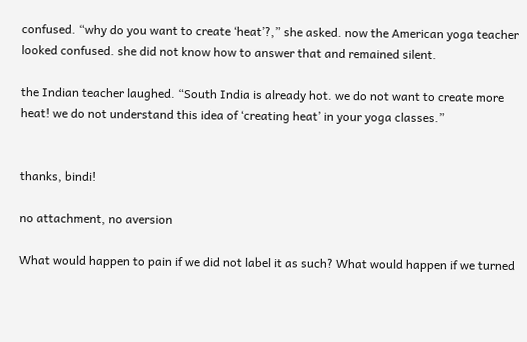confused. “why do you want to create ‘heat’?,” she asked. now the American yoga teacher looked confused. she did not know how to answer that and remained silent.

the Indian teacher laughed. “South India is already hot. we do not want to create more heat! we do not understand this idea of ‘creating heat’ in your yoga classes.”


thanks, bindi!

no attachment, no aversion

What would happen to pain if we did not label it as such? What would happen if we turned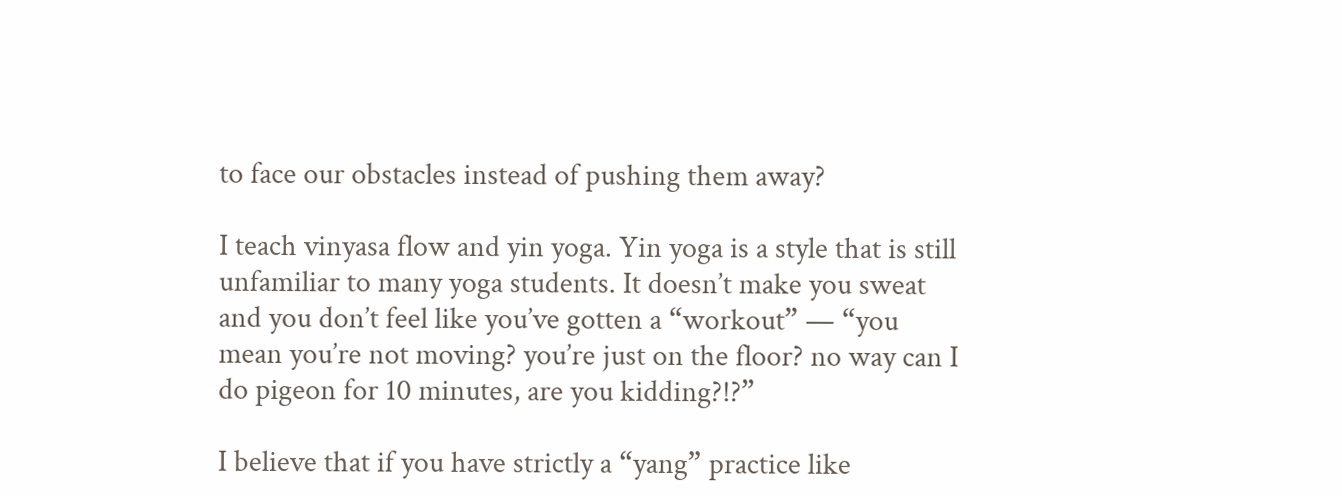to face our obstacles instead of pushing them away?

I teach vinyasa flow and yin yoga. Yin yoga is a style that is still unfamiliar to many yoga students. It doesn’t make you sweat and you don’t feel like you’ve gotten a “workout” — “you mean you’re not moving? you’re just on the floor? no way can I do pigeon for 10 minutes, are you kidding?!?”

I believe that if you have strictly a “yang” practice like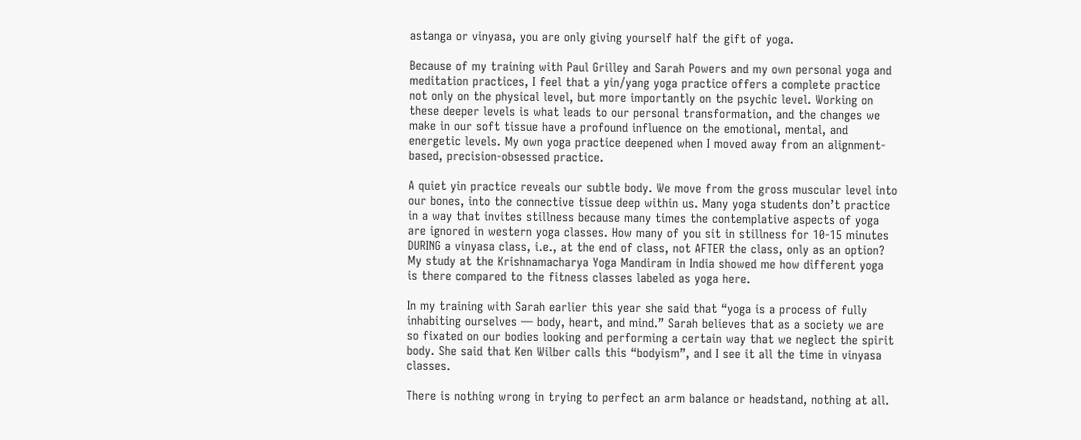astanga or vinyasa, you are only giving yourself half the gift of yoga.

Because of my training with Paul Grilley and Sarah Powers and my own personal yoga and meditation practices, I feel that a yin/yang yoga practice offers a complete practice not only on the physical level, but more importantly on the psychic level. Working on these deeper levels is what leads to our personal transformation, and the changes we make in our soft tissue have a profound influence on the emotional, mental, and energetic levels. My own yoga practice deepened when I moved away from an alignment-based, precision-obsessed practice.

A quiet yin practice reveals our subtle body. We move from the gross muscular level into our bones, into the connective tissue deep within us. Many yoga students don’t practice in a way that invites stillness because many times the contemplative aspects of yoga are ignored in western yoga classes. How many of you sit in stillness for 10-15 minutes DURING a vinyasa class, i.e., at the end of class, not AFTER the class, only as an option? My study at the Krishnamacharya Yoga Mandiram in India showed me how different yoga is there compared to the fitness classes labeled as yoga here.

In my training with Sarah earlier this year she said that “yoga is a process of fully inhabiting ourselves — body, heart, and mind.” Sarah believes that as a society we are so fixated on our bodies looking and performing a certain way that we neglect the spirit body. She said that Ken Wilber calls this “bodyism”, and I see it all the time in vinyasa classes.

There is nothing wrong in trying to perfect an arm balance or headstand, nothing at all.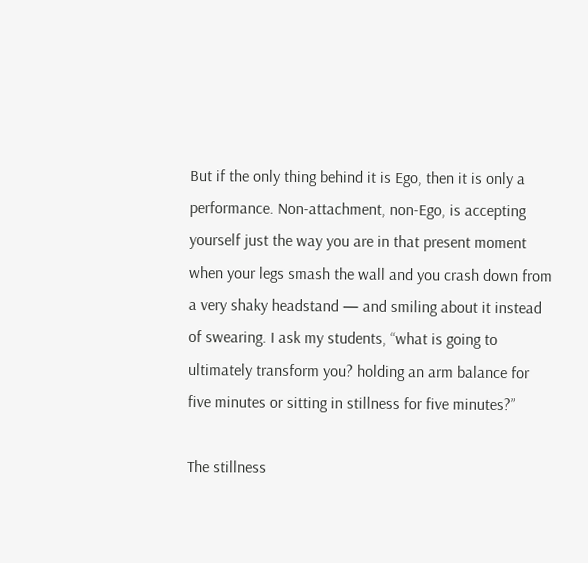But if the only thing behind it is Ego, then it is only a performance. Non-attachment, non-Ego, is accepting yourself just the way you are in that present moment when your legs smash the wall and you crash down from a very shaky headstand — and smiling about it instead of swearing. I ask my students, “what is going to ultimately transform you? holding an arm balance for five minutes or sitting in stillness for five minutes?”

The stillness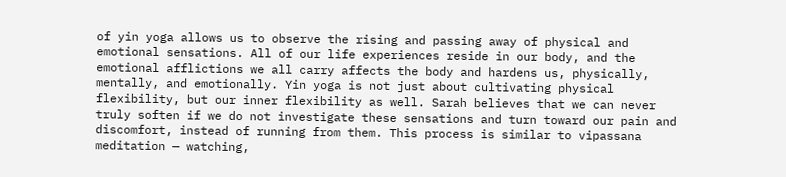of yin yoga allows us to observe the rising and passing away of physical and emotional sensations. All of our life experiences reside in our body, and the emotional afflictions we all carry affects the body and hardens us, physically, mentally, and emotionally. Yin yoga is not just about cultivating physical flexibility, but our inner flexibility as well. Sarah believes that we can never truly soften if we do not investigate these sensations and turn toward our pain and discomfort, instead of running from them. This process is similar to vipassana meditation — watching,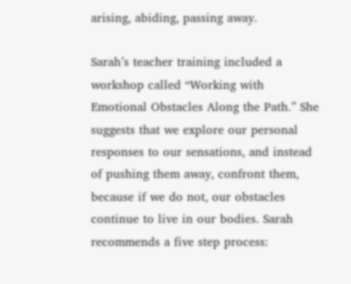arising, abiding, passing away.

Sarah’s teacher training included a workshop called “Working with Emotional Obstacles Along the Path.” She suggests that we explore our personal responses to our sensations, and instead of pushing them away, confront them, because if we do not, our obstacles continue to live in our bodies. Sarah recommends a five step process: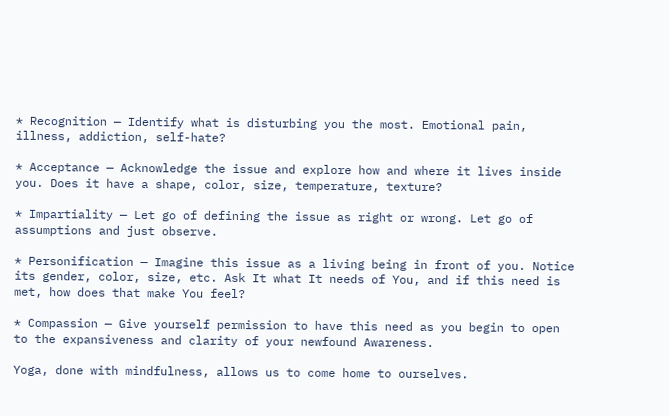* Recognition — Identify what is disturbing you the most. Emotional pain, illness, addiction, self-hate?

* Acceptance — Acknowledge the issue and explore how and where it lives inside you. Does it have a shape, color, size, temperature, texture?

* Impartiality — Let go of defining the issue as right or wrong. Let go of assumptions and just observe.

* Personification — Imagine this issue as a living being in front of you. Notice its gender, color, size, etc. Ask It what It needs of You, and if this need is met, how does that make You feel?

* Compassion — Give yourself permission to have this need as you begin to open to the expansiveness and clarity of your newfound Awareness.

Yoga, done with mindfulness, allows us to come home to ourselves.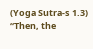(Yoga Sutra-s 1.3)
“Then, the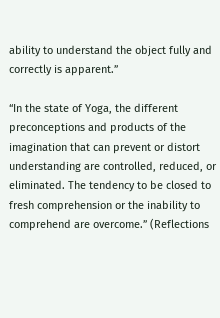ability to understand the object fully and correctly is apparent.”

“In the state of Yoga, the different preconceptions and products of the imagination that can prevent or distort understanding are controlled, reduced, or eliminated. The tendency to be closed to fresh comprehension or the inability to comprehend are overcome.” (Reflections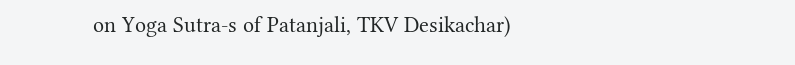on Yoga Sutra-s of Patanjali, TKV Desikachar)